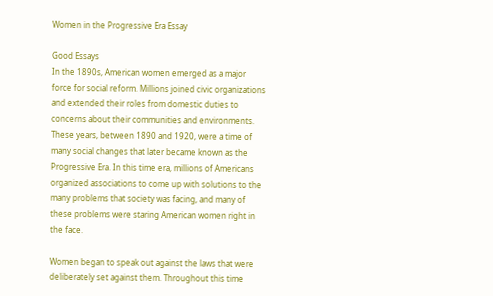Women in the Progressive Era Essay

Good Essays
In the 1890s, American women emerged as a major force for social reform. Millions joined civic organizations and extended their roles from domestic duties to concerns about their communities and environments. These years, between 1890 and 1920, were a time of many social changes that later became known as the Progressive Era. In this time era, millions of Americans organized associations to come up with solutions to the many problems that society was facing, and many of these problems were staring American women right in the face.

Women began to speak out against the laws that were deliberately set against them. Throughout this time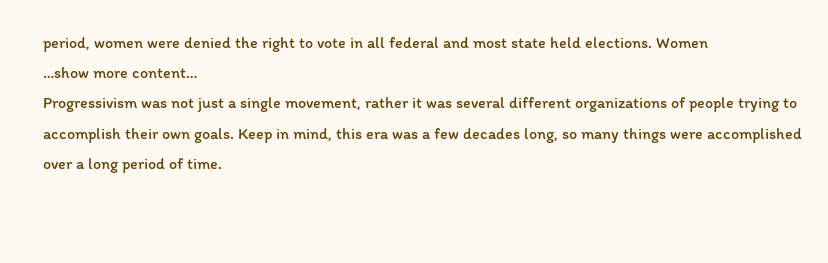period, women were denied the right to vote in all federal and most state held elections. Women
…show more content…
Progressivism was not just a single movement, rather it was several different organizations of people trying to accomplish their own goals. Keep in mind, this era was a few decades long, so many things were accomplished over a long period of time.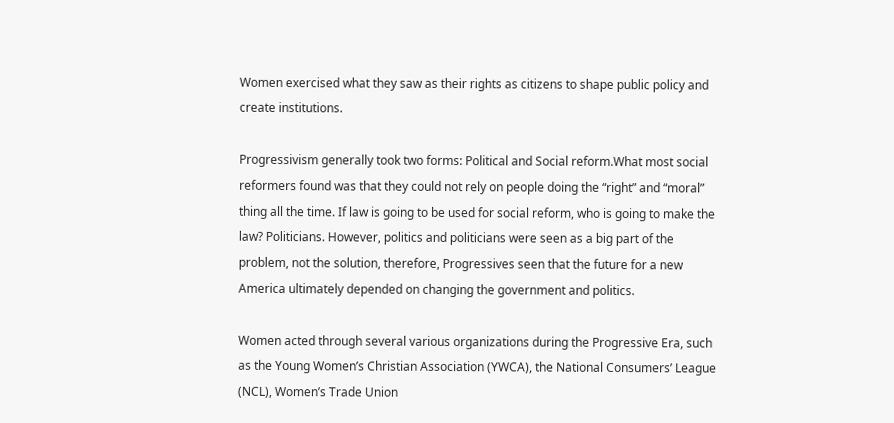Women exercised what they saw as their rights as citizens to shape public policy and create institutions.

Progressivism generally took two forms: Political and Social reform.What most social reformers found was that they could not rely on people doing the “right” and “moral” thing all the time. If law is going to be used for social reform, who is going to make the law? Politicians. However, politics and politicians were seen as a big part of the problem, not the solution, therefore, Progressives seen that the future for a new America ultimately depended on changing the government and politics.

Women acted through several various organizations during the Progressive Era, such as the Young Women’s Christian Association (YWCA), the National Consumers’ League (NCL), Women’s Trade Union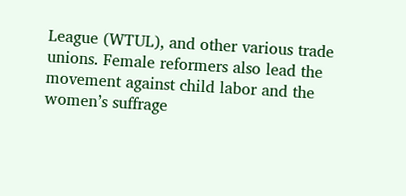League (WTUL), and other various trade unions. Female reformers also lead the movement against child labor and the women’s suffrage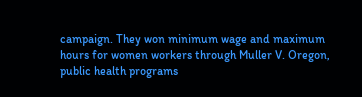campaign. They won minimum wage and maximum hours for women workers through Muller V. Oregon, public health programs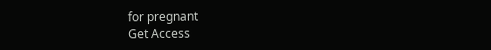for pregnant
Get Access